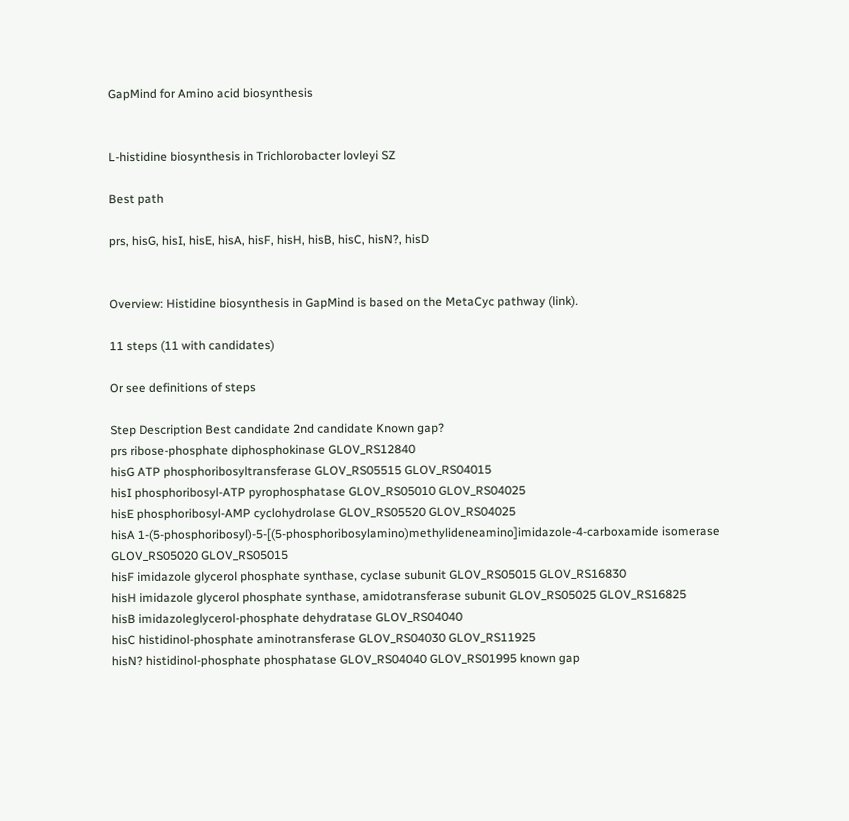GapMind for Amino acid biosynthesis


L-histidine biosynthesis in Trichlorobacter lovleyi SZ

Best path

prs, hisG, hisI, hisE, hisA, hisF, hisH, hisB, hisC, hisN?, hisD


Overview: Histidine biosynthesis in GapMind is based on the MetaCyc pathway (link).

11 steps (11 with candidates)

Or see definitions of steps

Step Description Best candidate 2nd candidate Known gap?
prs ribose-phosphate diphosphokinase GLOV_RS12840
hisG ATP phosphoribosyltransferase GLOV_RS05515 GLOV_RS04015
hisI phosphoribosyl-ATP pyrophosphatase GLOV_RS05010 GLOV_RS04025
hisE phosphoribosyl-AMP cyclohydrolase GLOV_RS05520 GLOV_RS04025
hisA 1-(5-phosphoribosyl)-5-[(5-phosphoribosylamino)methylideneamino]imidazole-4-carboxamide isomerase GLOV_RS05020 GLOV_RS05015
hisF imidazole glycerol phosphate synthase, cyclase subunit GLOV_RS05015 GLOV_RS16830
hisH imidazole glycerol phosphate synthase, amidotransferase subunit GLOV_RS05025 GLOV_RS16825
hisB imidazoleglycerol-phosphate dehydratase GLOV_RS04040
hisC histidinol-phosphate aminotransferase GLOV_RS04030 GLOV_RS11925
hisN? histidinol-phosphate phosphatase GLOV_RS04040 GLOV_RS01995 known gap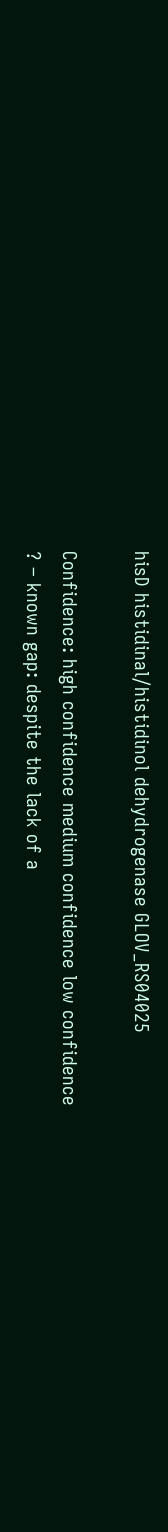hisD histidinal/histidinol dehydrogenase GLOV_RS04025

Confidence: high confidence medium confidence low confidence
? – known gap: despite the lack of a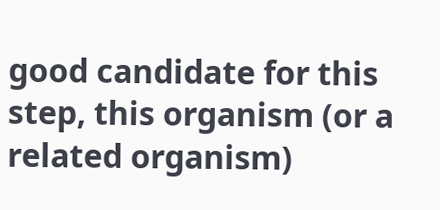good candidate for this step, this organism (or a related organism)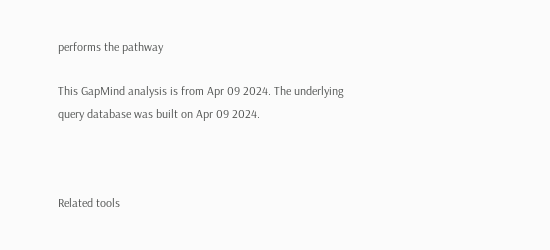performs the pathway

This GapMind analysis is from Apr 09 2024. The underlying query database was built on Apr 09 2024.



Related tools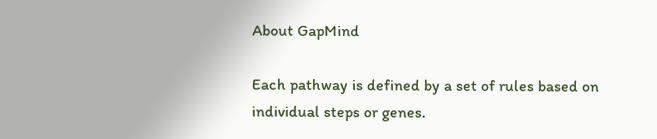About GapMind

Each pathway is defined by a set of rules based on individual steps or genes.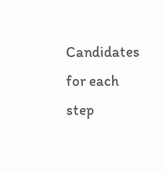Candidates for each step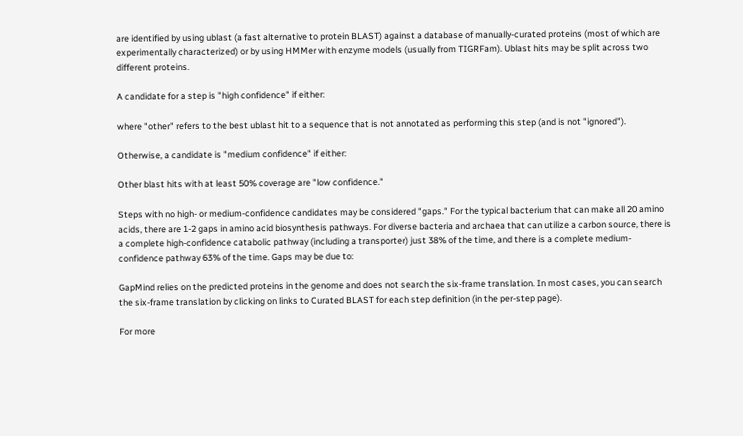are identified by using ublast (a fast alternative to protein BLAST) against a database of manually-curated proteins (most of which are experimentally characterized) or by using HMMer with enzyme models (usually from TIGRFam). Ublast hits may be split across two different proteins.

A candidate for a step is "high confidence" if either:

where "other" refers to the best ublast hit to a sequence that is not annotated as performing this step (and is not "ignored").

Otherwise, a candidate is "medium confidence" if either:

Other blast hits with at least 50% coverage are "low confidence."

Steps with no high- or medium-confidence candidates may be considered "gaps." For the typical bacterium that can make all 20 amino acids, there are 1-2 gaps in amino acid biosynthesis pathways. For diverse bacteria and archaea that can utilize a carbon source, there is a complete high-confidence catabolic pathway (including a transporter) just 38% of the time, and there is a complete medium-confidence pathway 63% of the time. Gaps may be due to:

GapMind relies on the predicted proteins in the genome and does not search the six-frame translation. In most cases, you can search the six-frame translation by clicking on links to Curated BLAST for each step definition (in the per-step page).

For more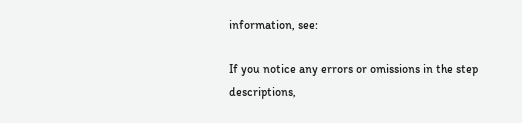information, see:

If you notice any errors or omissions in the step descriptions,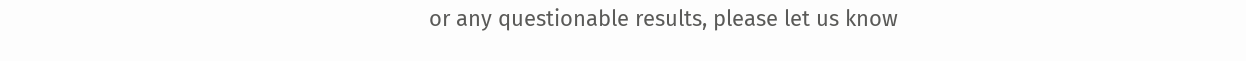or any questionable results, please let us know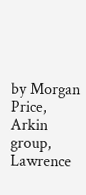by Morgan Price, Arkin group, Lawrence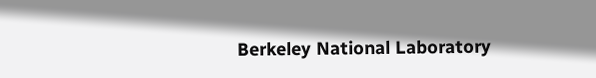Berkeley National Laboratory